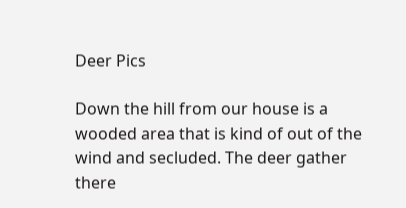Deer Pics

Down the hill from our house is a wooded area that is kind of out of the wind and secluded. The deer gather there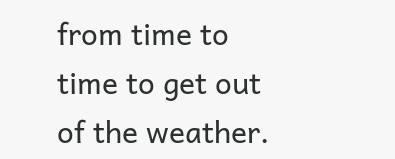from time to time to get out of the weather.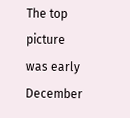The top picture was early December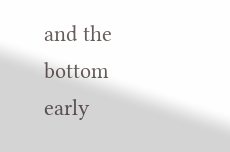and the bottom early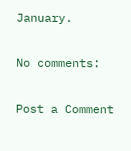January.

No comments:

Post a Comment